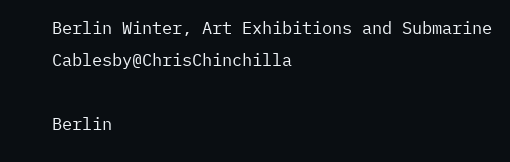Berlin Winter, Art Exhibitions and Submarine Cablesby@ChrisChinchilla

Berlin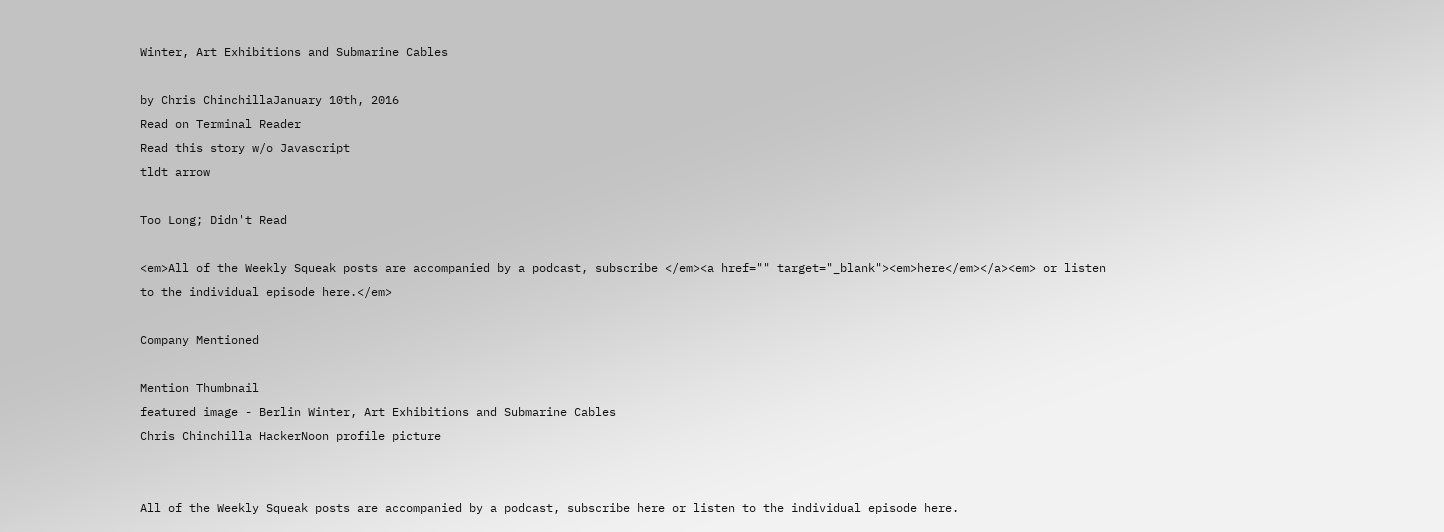Winter, Art Exhibitions and Submarine Cables

by Chris ChinchillaJanuary 10th, 2016
Read on Terminal Reader
Read this story w/o Javascript
tldt arrow

Too Long; Didn't Read

<em>All of the Weekly Squeak posts are accompanied by a podcast, subscribe </em><a href="" target="_blank"><em>here</em></a><em> or listen to the individual episode here.</em>

Company Mentioned

Mention Thumbnail
featured image - Berlin Winter, Art Exhibitions and Submarine Cables
Chris Chinchilla HackerNoon profile picture


All of the Weekly Squeak posts are accompanied by a podcast, subscribe here or listen to the individual episode here.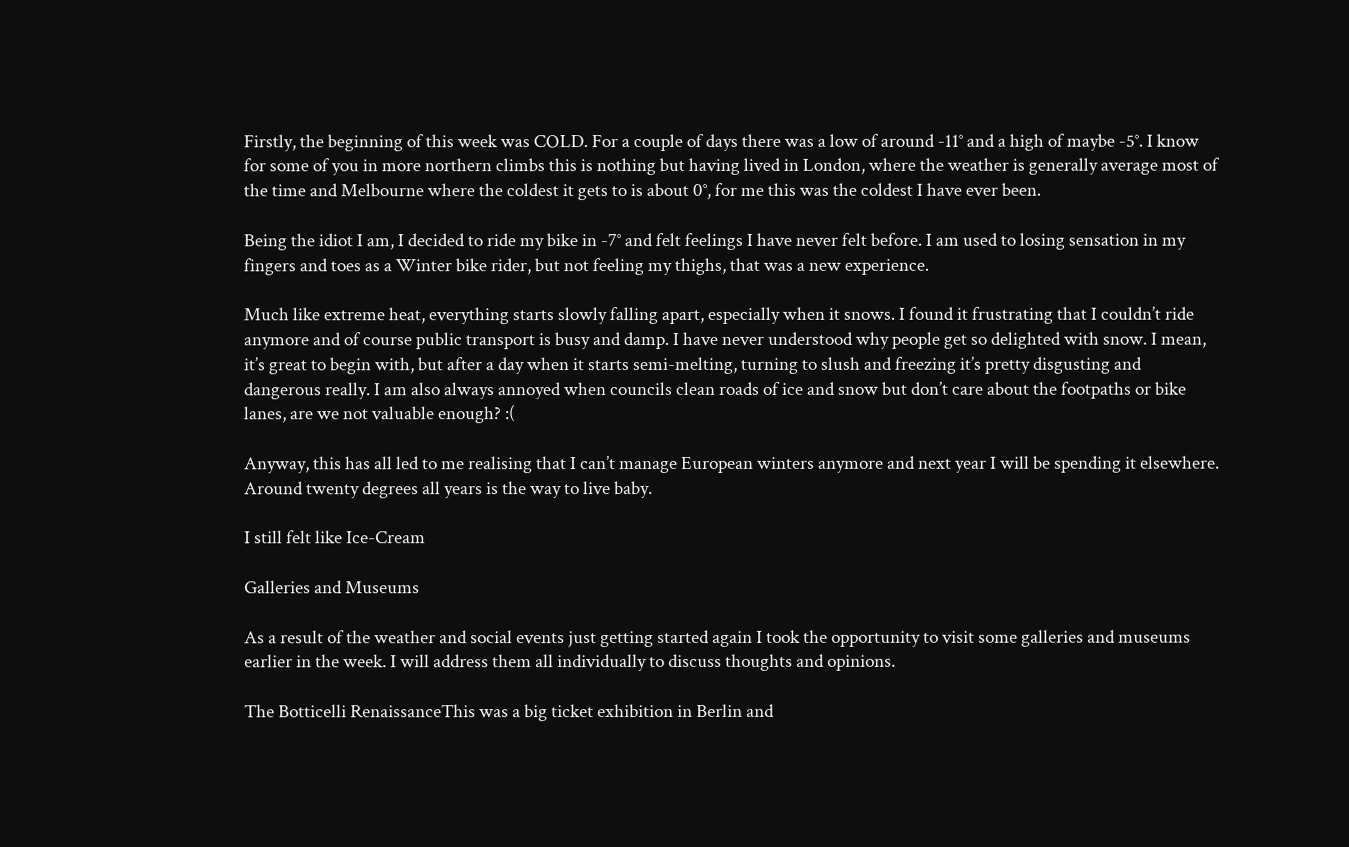Firstly, the beginning of this week was COLD. For a couple of days there was a low of around -11° and a high of maybe -5°. I know for some of you in more northern climbs this is nothing but having lived in London, where the weather is generally average most of the time and Melbourne where the coldest it gets to is about 0°, for me this was the coldest I have ever been.

Being the idiot I am, I decided to ride my bike in -7° and felt feelings I have never felt before. I am used to losing sensation in my fingers and toes as a Winter bike rider, but not feeling my thighs, that was a new experience.

Much like extreme heat, everything starts slowly falling apart, especially when it snows. I found it frustrating that I couldn’t ride anymore and of course public transport is busy and damp. I have never understood why people get so delighted with snow. I mean, it’s great to begin with, but after a day when it starts semi-melting, turning to slush and freezing it’s pretty disgusting and dangerous really. I am also always annoyed when councils clean roads of ice and snow but don’t care about the footpaths or bike lanes, are we not valuable enough? :(

Anyway, this has all led to me realising that I can’t manage European winters anymore and next year I will be spending it elsewhere. Around twenty degrees all years is the way to live baby.

I still felt like Ice-Cream

Galleries and Museums

As a result of the weather and social events just getting started again I took the opportunity to visit some galleries and museums earlier in the week. I will address them all individually to discuss thoughts and opinions.

The Botticelli RenaissanceThis was a big ticket exhibition in Berlin and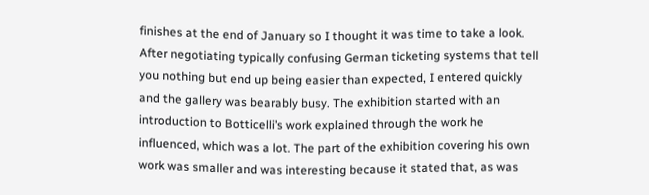finishes at the end of January so I thought it was time to take a look. After negotiating typically confusing German ticketing systems that tell you nothing but end up being easier than expected, I entered quickly and the gallery was bearably busy. The exhibition started with an introduction to Botticelli’s work explained through the work he influenced, which was a lot. The part of the exhibition covering his own work was smaller and was interesting because it stated that, as was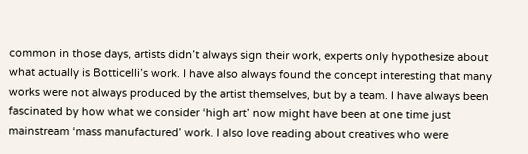common in those days, artists didn’t always sign their work, experts only hypothesize about what actually is Botticelli’s work. I have also always found the concept interesting that many works were not always produced by the artist themselves, but by a team. I have always been fascinated by how what we consider ‘high art’ now might have been at one time just mainstream ‘mass manufactured’ work. I also love reading about creatives who were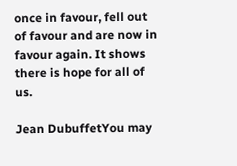once in favour, fell out of favour and are now in favour again. It shows there is hope for all of us.

Jean DubuffetYou may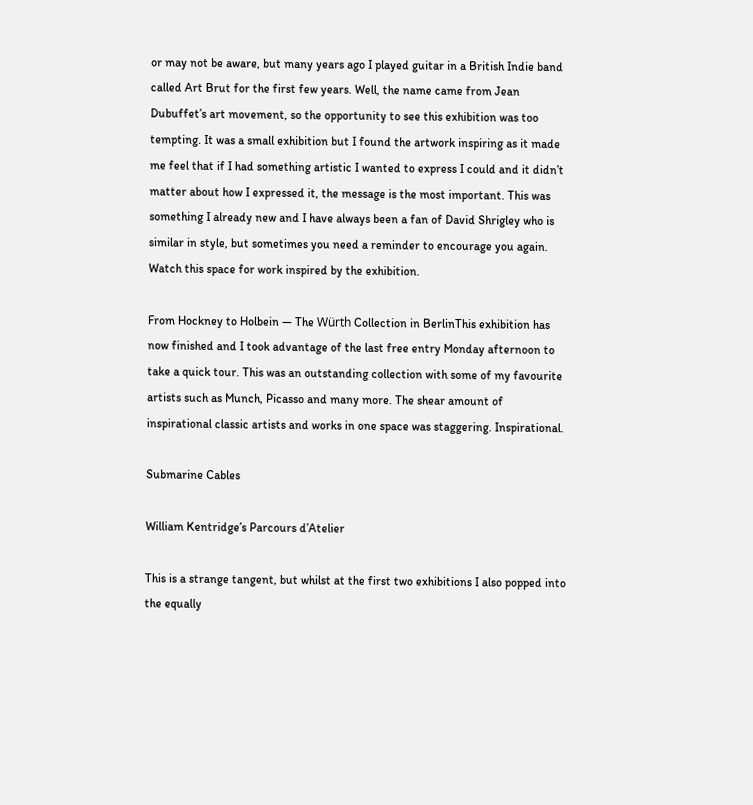or may not be aware, but many years ago I played guitar in a British Indie band called Art Brut for the first few years. Well, the name came from Jean Dubuffet’s art movement, so the opportunity to see this exhibition was too tempting. It was a small exhibition but I found the artwork inspiring as it made me feel that if I had something artistic I wanted to express I could and it didn’t matter about how I expressed it, the message is the most important. This was something I already new and I have always been a fan of David Shrigley who is similar in style, but sometimes you need a reminder to encourage you again. Watch this space for work inspired by the exhibition.

From Hockney to Holbein — The Würth Collection in BerlinThis exhibition has now finished and I took advantage of the last free entry Monday afternoon to take a quick tour. This was an outstanding collection with some of my favourite artists such as Munch, Picasso and many more. The shear amount of inspirational classic artists and works in one space was staggering. Inspirational.

Submarine Cables

William Kentridge’s Parcours d’Atelier

This is a strange tangent, but whilst at the first two exhibitions I also popped into the equally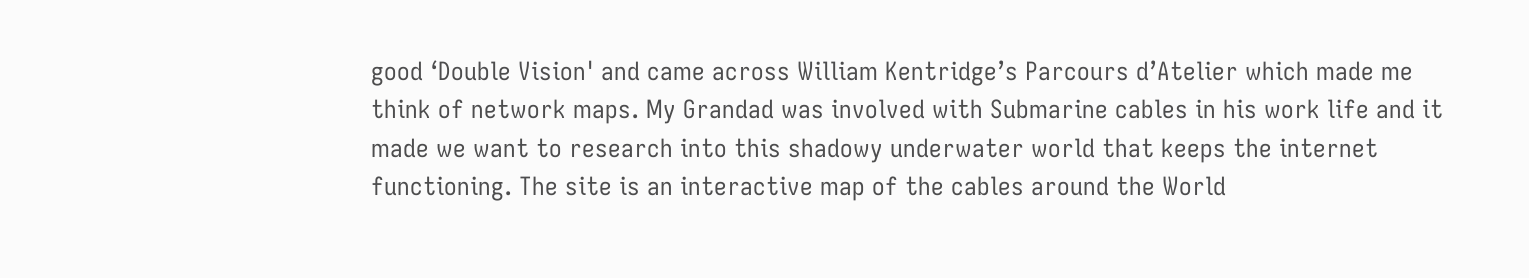good ‘Double Vision' and came across William Kentridge’s Parcours d’Atelier which made me think of network maps. My Grandad was involved with Submarine cables in his work life and it made we want to research into this shadowy underwater world that keeps the internet functioning. The site is an interactive map of the cables around the World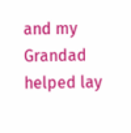and my Grandad helped lay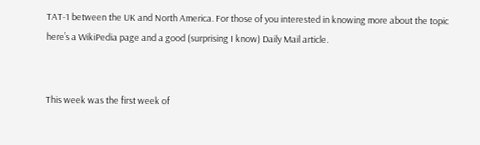TAT-1 between the UK and North America. For those of you interested in knowing more about the topic here’s a WikiPedia page and a good (surprising I know) Daily Mail article.


This week was the first week of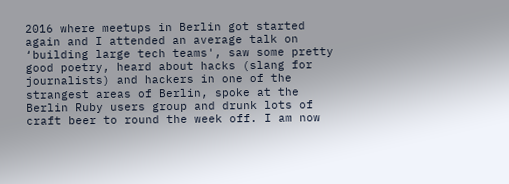2016 where meetups in Berlin got started again and I attended an average talk on ‘building large tech teams', saw some pretty good poetry, heard about hacks (slang for journalists) and hackers in one of the strangest areas of Berlin, spoke at the Berlin Ruby users group and drunk lots of craft beer to round the week off. I am now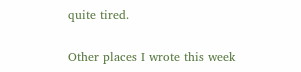quite tired.

Other places I wrote this week